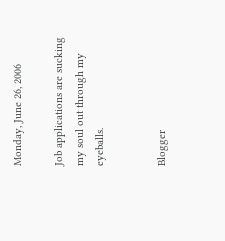Monday, June 26, 2006

Job applications are sucking my soul out through my eyeballs.


Blogger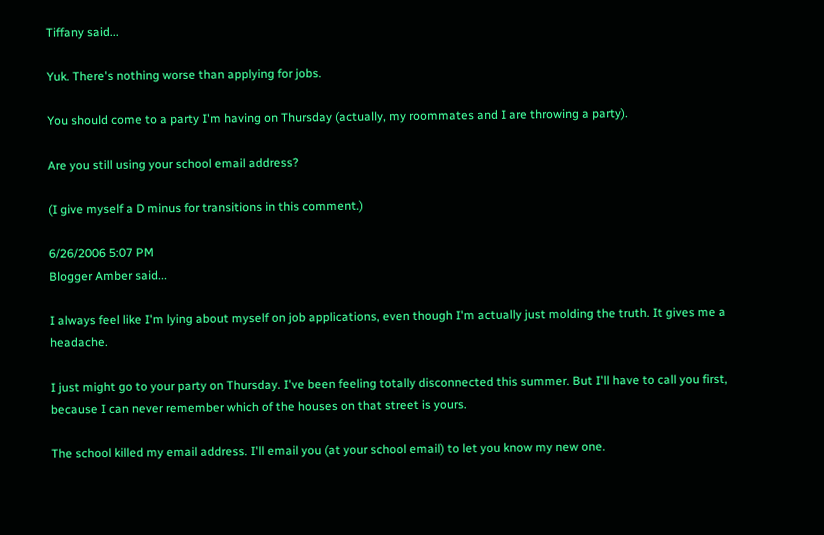Tiffany said...

Yuk. There's nothing worse than applying for jobs.

You should come to a party I'm having on Thursday (actually, my roommates and I are throwing a party).

Are you still using your school email address?

(I give myself a D minus for transitions in this comment.)

6/26/2006 5:07 PM
Blogger Amber said...

I always feel like I'm lying about myself on job applications, even though I'm actually just molding the truth. It gives me a headache.

I just might go to your party on Thursday. I've been feeling totally disconnected this summer. But I'll have to call you first, because I can never remember which of the houses on that street is yours.

The school killed my email address. I'll email you (at your school email) to let you know my new one.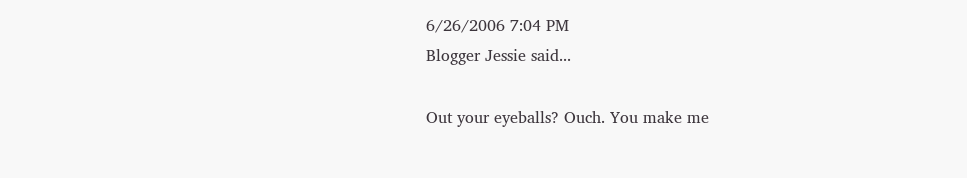6/26/2006 7:04 PM
Blogger Jessie said...

Out your eyeballs? Ouch. You make me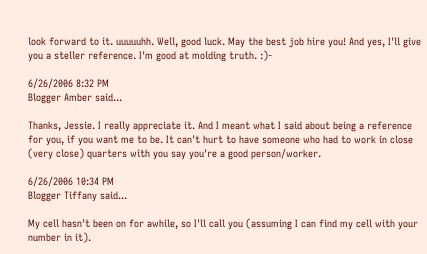look forward to it. uuuuuhh. Well, good luck. May the best job hire you! And yes, I'll give you a steller reference. I'm good at molding truth. :)-

6/26/2006 8:32 PM
Blogger Amber said...

Thanks, Jessie. I really appreciate it. And I meant what I said about being a reference for you, if you want me to be. It can't hurt to have someone who had to work in close (very close) quarters with you say you're a good person/worker.

6/26/2006 10:34 PM
Blogger Tiffany said...

My cell hasn't been on for awhile, so I'll call you (assuming I can find my cell with your number in it).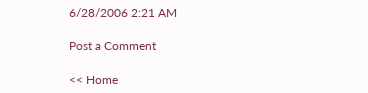6/28/2006 2:21 AM

Post a Comment

<< Home